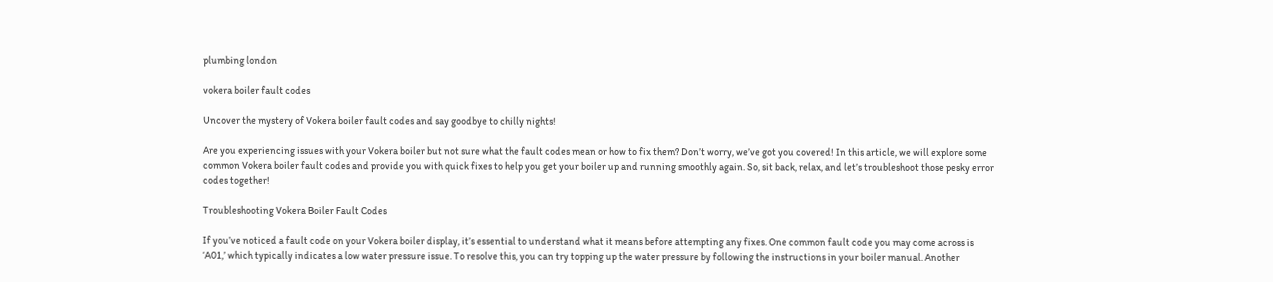plumbing london

vokera boiler fault codes

Uncover the mystery of Vokera boiler fault codes and say goodbye to chilly nights!

Are you experiencing issues with your Vokera boiler but not sure what the fault codes mean or how to fix them? Don’t worry, we’ve got you covered! In this article, we will explore some common Vokera boiler fault codes and provide you with quick fixes to help you get your boiler up and running smoothly again. So, sit back, relax, and let’s troubleshoot those pesky error codes together!

Troubleshooting Vokera Boiler Fault Codes

If you’ve noticed a fault code on your Vokera boiler display, it’s essential to understand what it means before attempting any fixes. One common fault code you may come across is ‘A01,’ which typically indicates a low water pressure issue. To resolve this, you can try topping up the water pressure by following the instructions in your boiler manual. Another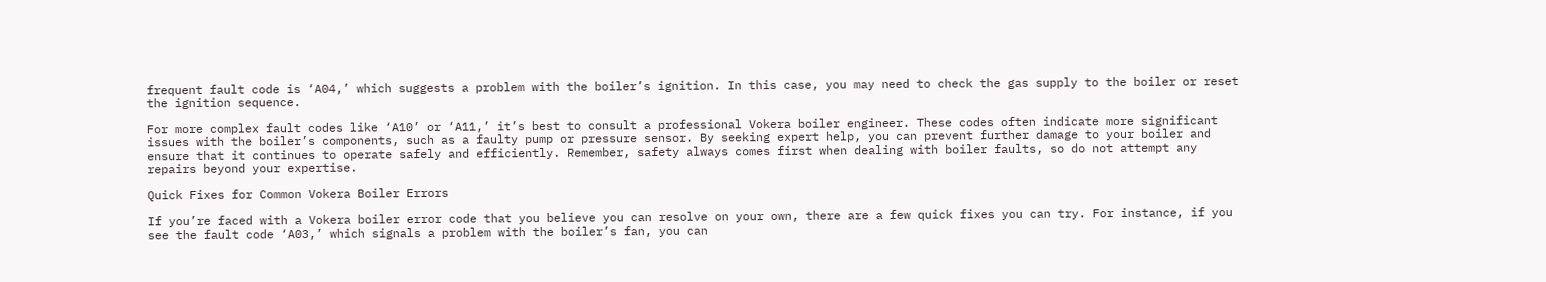frequent fault code is ‘A04,’ which suggests a problem with the boiler’s ignition. In this case, you may need to check the gas supply to the boiler or reset the ignition sequence.

For more complex fault codes like ‘A10’ or ‘A11,’ it’s best to consult a professional Vokera boiler engineer. These codes often indicate more significant issues with the boiler’s components, such as a faulty pump or pressure sensor. By seeking expert help, you can prevent further damage to your boiler and ensure that it continues to operate safely and efficiently. Remember, safety always comes first when dealing with boiler faults, so do not attempt any repairs beyond your expertise.

Quick Fixes for Common Vokera Boiler Errors

If you’re faced with a Vokera boiler error code that you believe you can resolve on your own, there are a few quick fixes you can try. For instance, if you see the fault code ‘A03,’ which signals a problem with the boiler’s fan, you can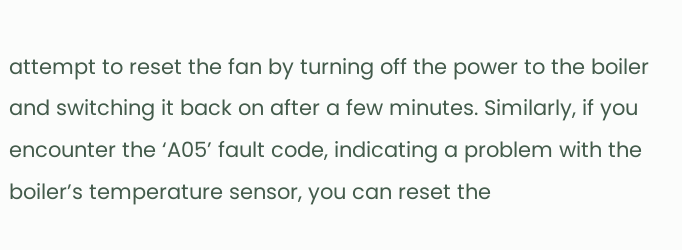attempt to reset the fan by turning off the power to the boiler and switching it back on after a few minutes. Similarly, if you encounter the ‘A05’ fault code, indicating a problem with the boiler’s temperature sensor, you can reset the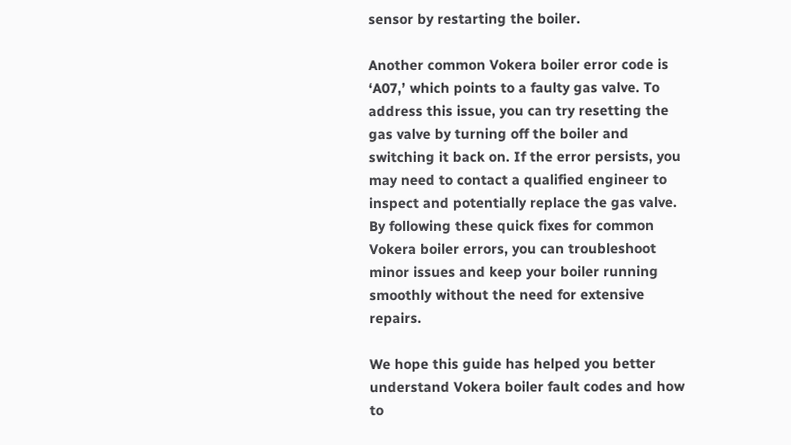sensor by restarting the boiler.

Another common Vokera boiler error code is ‘A07,’ which points to a faulty gas valve. To address this issue, you can try resetting the gas valve by turning off the boiler and switching it back on. If the error persists, you may need to contact a qualified engineer to inspect and potentially replace the gas valve. By following these quick fixes for common Vokera boiler errors, you can troubleshoot minor issues and keep your boiler running smoothly without the need for extensive repairs.

We hope this guide has helped you better understand Vokera boiler fault codes and how to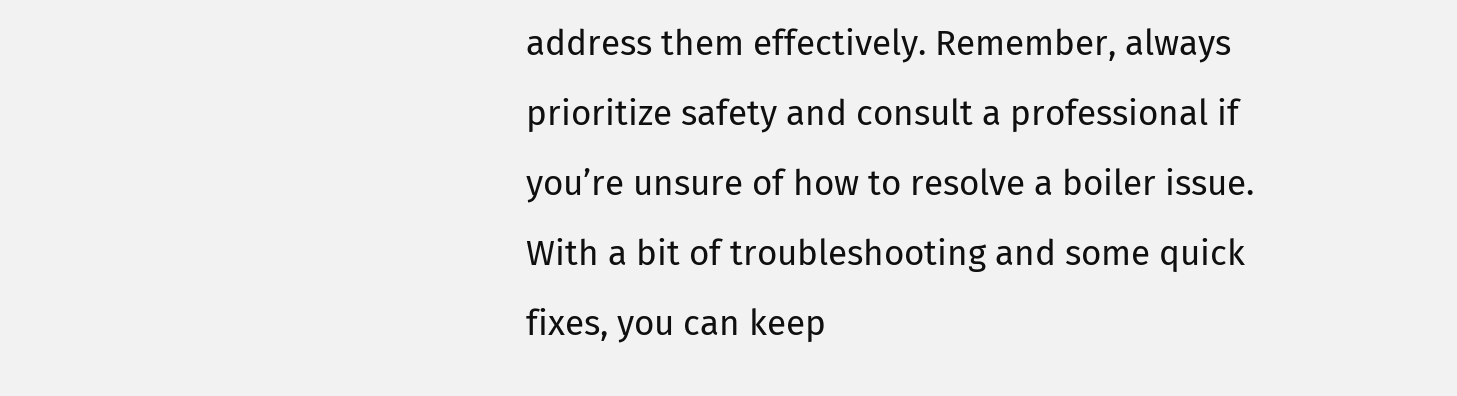address them effectively. Remember, always prioritize safety and consult a professional if you’re unsure of how to resolve a boiler issue. With a bit of troubleshooting and some quick fixes, you can keep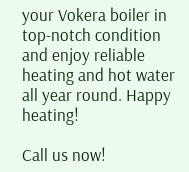your Vokera boiler in top-notch condition and enjoy reliable heating and hot water all year round. Happy heating!

Call us now!